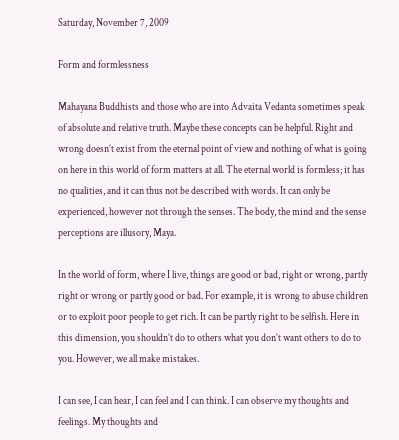Saturday, November 7, 2009

Form and formlessness

Mahayana Buddhists and those who are into Advaita Vedanta sometimes speak of absolute and relative truth. Maybe these concepts can be helpful. Right and wrong doesn’t exist from the eternal point of view and nothing of what is going on here in this world of form matters at all. The eternal world is formless; it has no qualities, and it can thus not be described with words. It can only be experienced, however not through the senses. The body, the mind and the sense perceptions are illusory, Maya.

In the world of form, where I live, things are good or bad, right or wrong, partly right or wrong or partly good or bad. For example, it is wrong to abuse children or to exploit poor people to get rich. It can be partly right to be selfish. Here in this dimension, you shouldn’t do to others what you don’t want others to do to you. However, we all make mistakes.

I can see, I can hear, I can feel and I can think. I can observe my thoughts and feelings. My thoughts and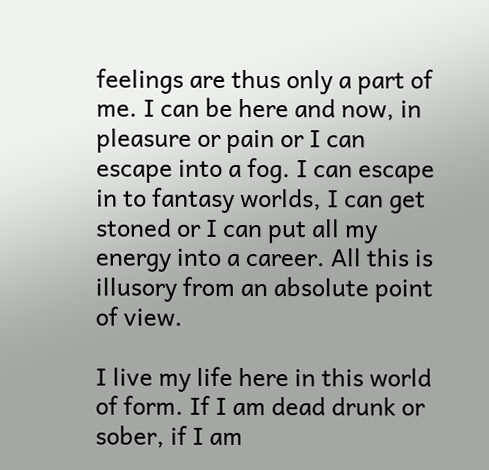feelings are thus only a part of me. I can be here and now, in pleasure or pain or I can escape into a fog. I can escape in to fantasy worlds, I can get stoned or I can put all my energy into a career. All this is illusory from an absolute point of view.

I live my life here in this world of form. If I am dead drunk or sober, if I am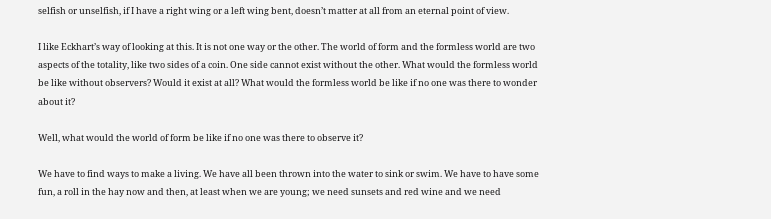selfish or unselfish, if I have a right wing or a left wing bent, doesn’t matter at all from an eternal point of view.

I like Eckhart’s way of looking at this. It is not one way or the other. The world of form and the formless world are two aspects of the totality, like two sides of a coin. One side cannot exist without the other. What would the formless world be like without observers? Would it exist at all? What would the formless world be like if no one was there to wonder about it?

Well, what would the world of form be like if no one was there to observe it?

We have to find ways to make a living. We have all been thrown into the water to sink or swim. We have to have some fun, a roll in the hay now and then, at least when we are young; we need sunsets and red wine and we need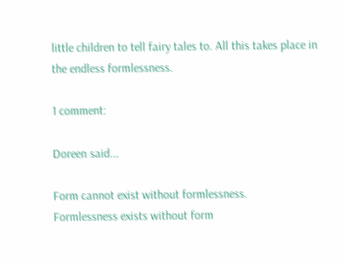little children to tell fairy tales to. All this takes place in the endless formlessness.

1 comment:

Doreen said...

Form cannot exist without formlessness.
Formlessness exists without form